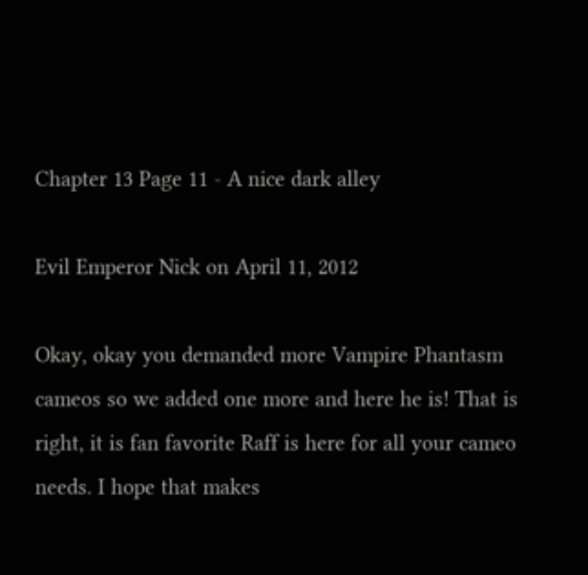Chapter 13 Page 11 - A nice dark alley

Evil Emperor Nick on April 11, 2012

Okay, okay you demanded more Vampire Phantasm cameos so we added one more and here he is! That is right, it is fan favorite Raff is here for all your cameo needs. I hope that makes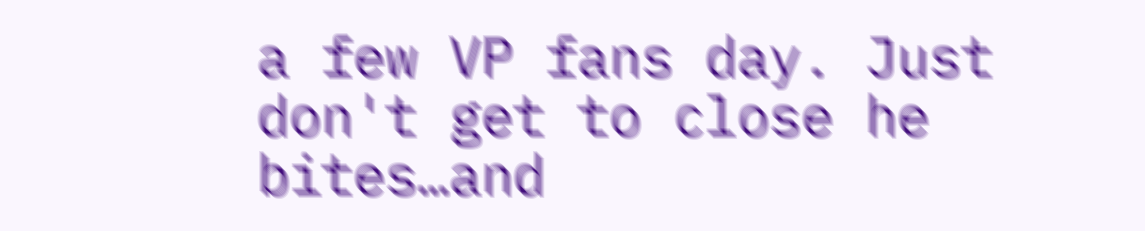a few VP fans day. Just don't get to close he bites…and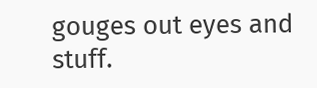gouges out eyes and stuff.